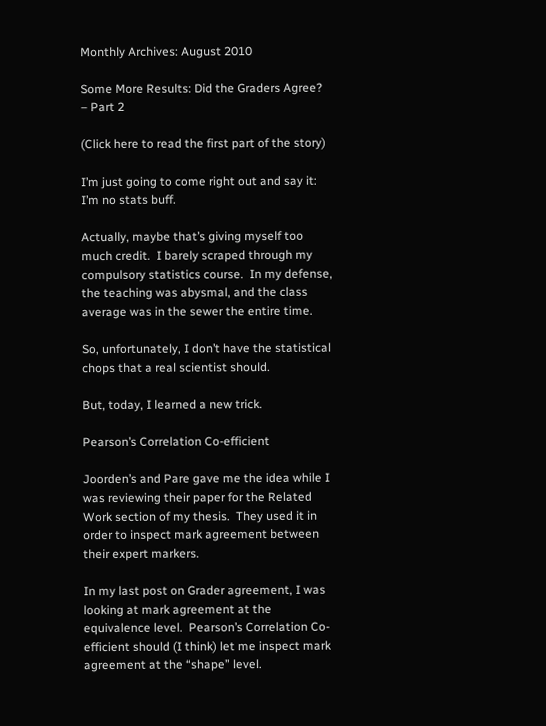Monthly Archives: August 2010

Some More Results: Did the Graders Agree? – Part 2

(Click here to read the first part of the story)

I’m just going to come right out and say it:  I’m no stats buff.

Actually, maybe that’s giving myself too much credit.  I barely scraped through my compulsory statistics course.  In my defense, the teaching was abysmal, and the class average was in the sewer the entire time.

So, unfortunately, I don’t have the statistical chops that a real scientist should.

But, today, I learned a new trick.

Pearson’s Correlation Co-efficient

Joorden’s and Pare gave me the idea while I was reviewing their paper for the Related Work section of my thesis.  They used it in order to inspect mark agreement between their expert markers.

In my last post on Grader agreement, I was looking at mark agreement at the equivalence level.  Pearson’s Correlation Co-efficient should (I think) let me inspect mark agreement at the “shape” level.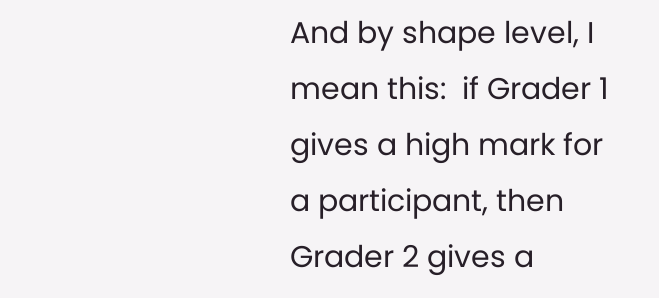And by shape level, I mean this:  if Grader 1 gives a high mark for a participant, then Grader 2 gives a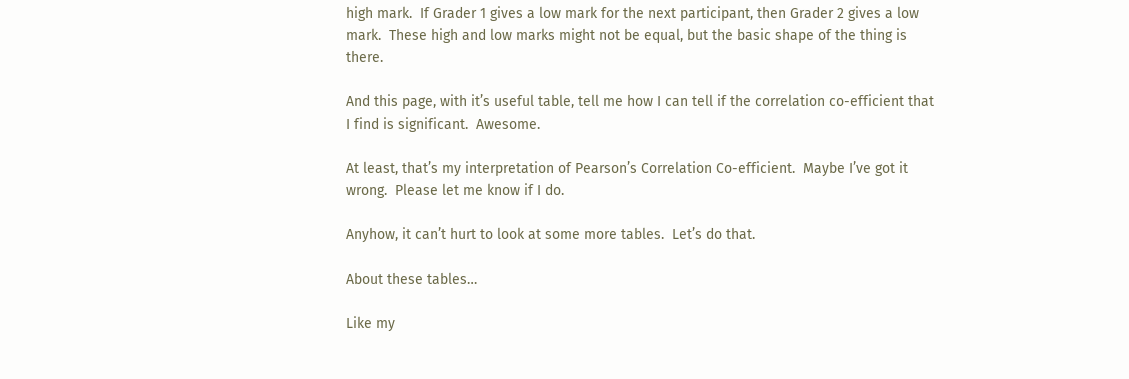high mark.  If Grader 1 gives a low mark for the next participant, then Grader 2 gives a low mark.  These high and low marks might not be equal, but the basic shape of the thing is there.

And this page, with it’s useful table, tell me how I can tell if the correlation co-efficient that I find is significant.  Awesome.

At least, that’s my interpretation of Pearson’s Correlation Co-efficient.  Maybe I’ve got it wrong.  Please let me know if I do.

Anyhow, it can’t hurt to look at some more tables.  Let’s do that.

About these tables…

Like my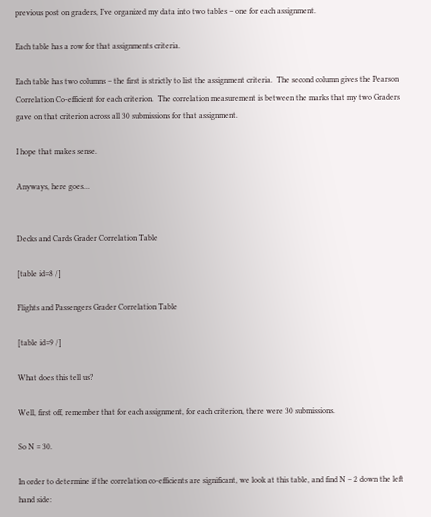previous post on graders, I’ve organized my data into two tables – one for each assignment.

Each table has a row for that assignments criteria.

Each table has two columns – the first is strictly to list the assignment criteria.  The second column gives the Pearson Correlation Co-efficient for each criterion.  The correlation measurement is between the marks that my two Graders gave on that criterion across all 30 submissions for that assignment.

I hope that makes sense.

Anyways, here goes…


Decks and Cards Grader Correlation Table

[table id=8 /]

Flights and Passengers Grader Correlation Table

[table id=9 /]

What does this tell us?

Well, first off, remember that for each assignment, for each criterion, there were 30 submissions.

So N = 30.

In order to determine if the correlation co-efficients are significant, we look at this table, and find N – 2 down the left hand side: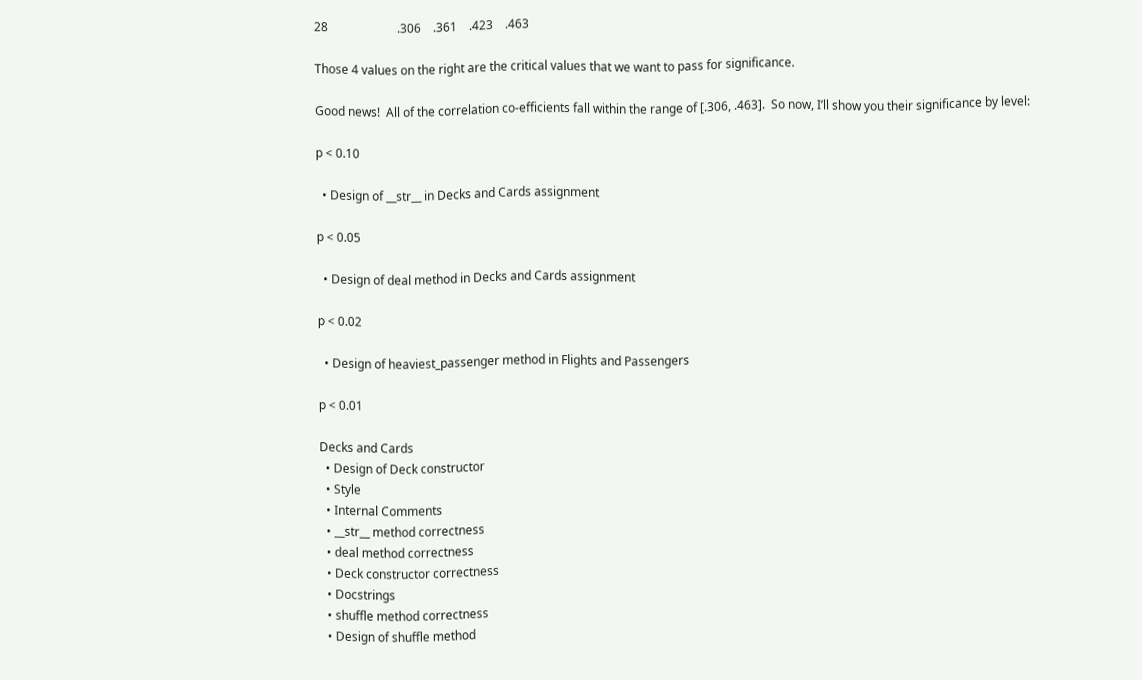28                       .306    .361    .423    .463

Those 4 values on the right are the critical values that we want to pass for significance.

Good news!  All of the correlation co-efficients fall within the range of [.306, .463].  So now, I’ll show you their significance by level:

p < 0.10

  • Design of __str__ in Decks and Cards assignment

p < 0.05

  • Design of deal method in Decks and Cards assignment

p < 0.02

  • Design of heaviest_passenger method in Flights and Passengers

p < 0.01

Decks and Cards
  • Design of Deck constructor
  • Style
  • Internal Comments
  • __str__ method correctness
  • deal method correctness
  • Deck constructor correctness
  • Docstrings
  • shuffle method correctness
  • Design of shuffle method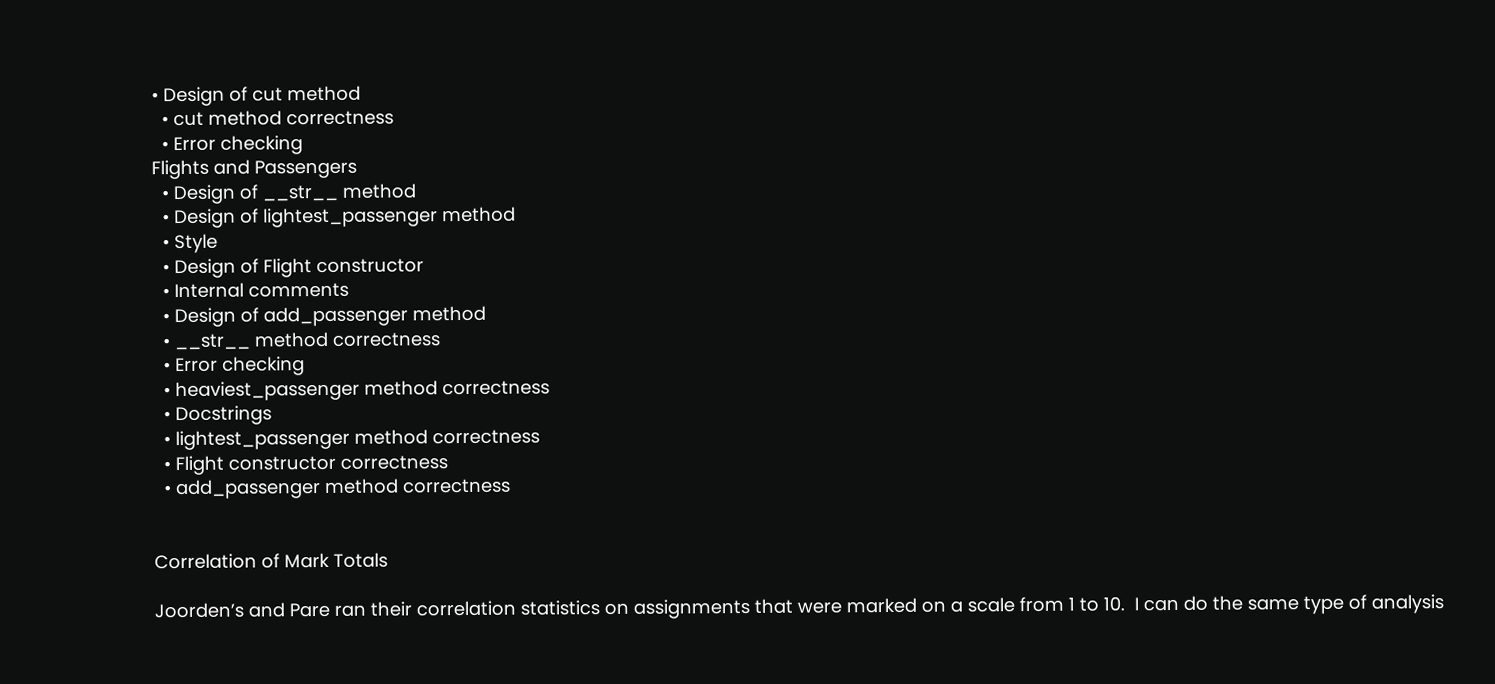• Design of cut method
  • cut method correctness
  • Error checking
Flights and Passengers
  • Design of __str__ method
  • Design of lightest_passenger method
  • Style
  • Design of Flight constructor
  • Internal comments
  • Design of add_passenger method
  • __str__ method correctness
  • Error checking
  • heaviest_passenger method correctness
  • Docstrings
  • lightest_passenger method correctness
  • Flight constructor correctness
  • add_passenger method correctness


Correlation of Mark Totals

Joorden’s and Pare ran their correlation statistics on assignments that were marked on a scale from 1 to 10.  I can do the same type of analysis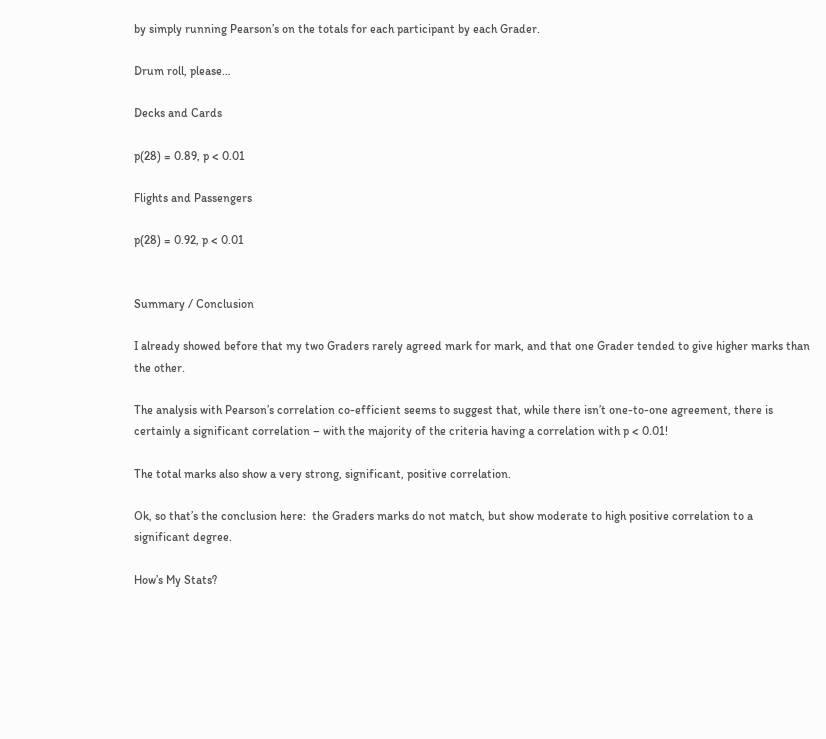by simply running Pearson’s on the totals for each participant by each Grader.

Drum roll, please…

Decks and Cards

p(28) = 0.89, p < 0.01

Flights and Passengers

p(28) = 0.92, p < 0.01


Summary / Conclusion

I already showed before that my two Graders rarely agreed mark for mark, and that one Grader tended to give higher marks than the other.

The analysis with Pearson’s correlation co-efficient seems to suggest that, while there isn’t one-to-one agreement, there is certainly a significant correlation – with the majority of the criteria having a correlation with p < 0.01!

The total marks also show a very strong, significant, positive correlation.

Ok, so that’s the conclusion here:  the Graders marks do not match, but show moderate to high positive correlation to a significant degree.

How’s My Stats?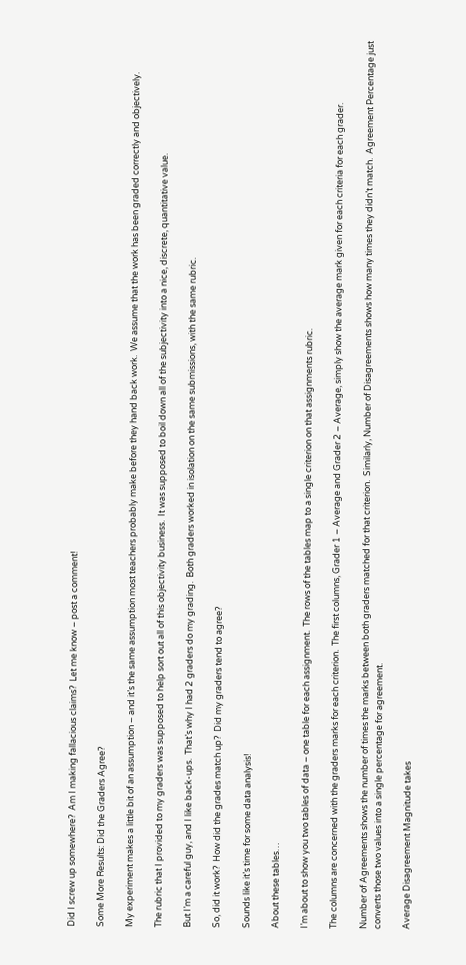Did I screw up somewhere?  Am I making fallacious claims?  Let me know – post a comment!

Some More Results: Did the Graders Agree?

My experiment makes a little bit of an assumption – and it’s the same assumption most teachers probably make before they hand back work.  We assume that the work has been graded correctly and objectively.

The rubric that I provided to my graders was supposed to help sort out all of this objectivity business.  It was supposed to boil down all of the subjectivity into a nice, discrete, quantitative value.

But I’m a careful guy, and I like back-ups.  That’s why I had 2 graders do my grading.  Both graders worked in isolation on the same submissions, with the same rubric.

So, did it work?  How did the grades match up?  Did my graders tend to agree?

Sounds like it’s time for some data analysis!

About these tables…

I’m about to show you two tables of data – one table for each assignment.  The rows of the tables map to a single criterion on that assignments rubric.

The columns are concerned with the graders marks for each criterion.  The first columns, Grader 1 – Average and Grader 2 – Average, simply show the average mark given for each criteria for each grader.

Number of Agreements shows the number of times the marks between both graders matched for that criterion.  Similarly, Number of Disagreements shows how many times they didn’t match.  Agreement Percentage just converts those two values into a single percentage for agreement.

Average Disagreement Magnitude takes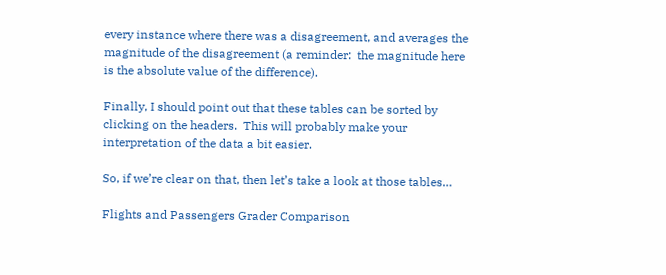every instance where there was a disagreement, and averages the magnitude of the disagreement (a reminder:  the magnitude here is the absolute value of the difference).

Finally, I should point out that these tables can be sorted by clicking on the headers.  This will probably make your interpretation of the data a bit easier.

So, if we’re clear on that, then let’s take a look at those tables…

Flights and Passengers Grader Comparison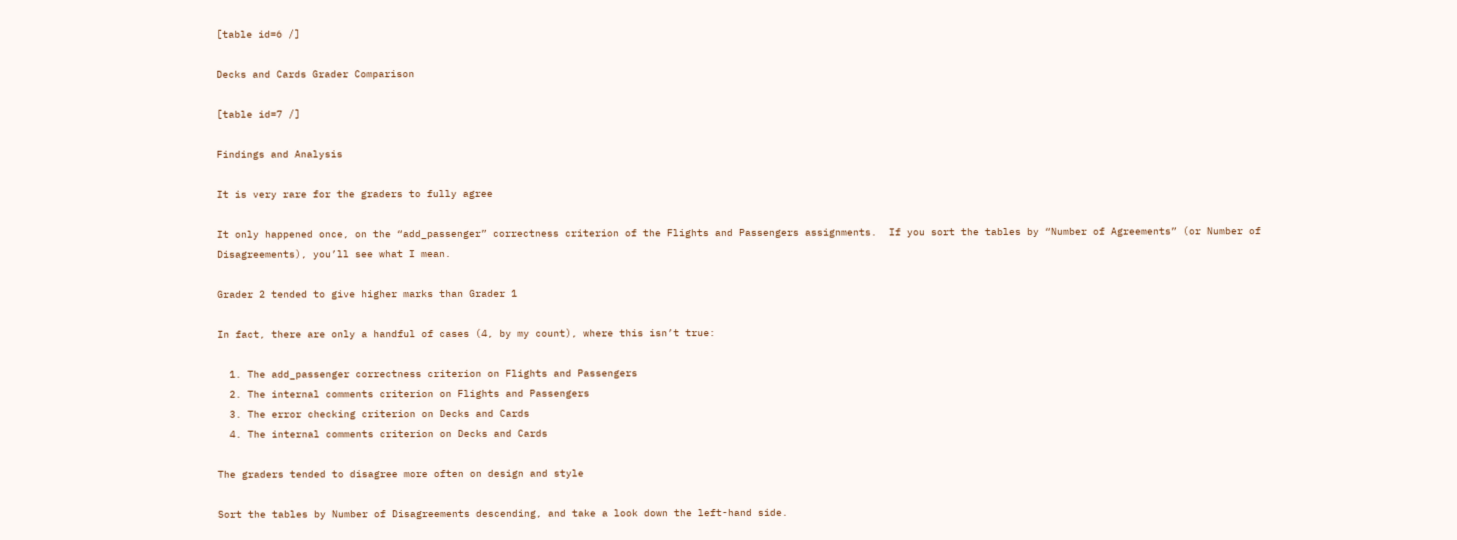[table id=6 /]

Decks and Cards Grader Comparison

[table id=7 /]

Findings and Analysis

It is very rare for the graders to fully agree

It only happened once, on the “add_passenger” correctness criterion of the Flights and Passengers assignments.  If you sort the tables by “Number of Agreements” (or Number of Disagreements), you’ll see what I mean.

Grader 2 tended to give higher marks than Grader 1

In fact, there are only a handful of cases (4, by my count), where this isn’t true:

  1. The add_passenger correctness criterion on Flights and Passengers
  2. The internal comments criterion on Flights and Passengers
  3. The error checking criterion on Decks and Cards
  4. The internal comments criterion on Decks and Cards

The graders tended to disagree more often on design and style

Sort the tables by Number of Disagreements descending, and take a look down the left-hand side.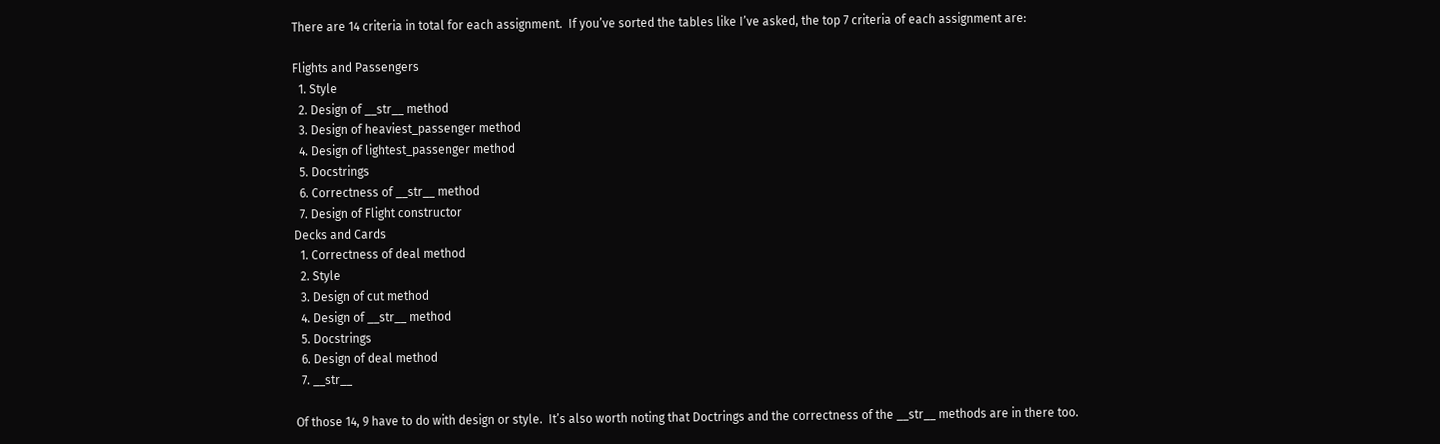There are 14 criteria in total for each assignment.  If you’ve sorted the tables like I’ve asked, the top 7 criteria of each assignment are:

Flights and Passengers
  1. Style
  2. Design of __str__ method
  3. Design of heaviest_passenger method
  4. Design of lightest_passenger method
  5. Docstrings
  6. Correctness of __str__ method
  7. Design of Flight constructor
Decks and Cards
  1. Correctness of deal method
  2. Style
  3. Design of cut method
  4. Design of __str__ method
  5. Docstrings
  6. Design of deal method
  7. __str__

Of those 14, 9 have to do with design or style.  It’s also worth noting that Doctrings and the correctness of the __str__ methods are in there too.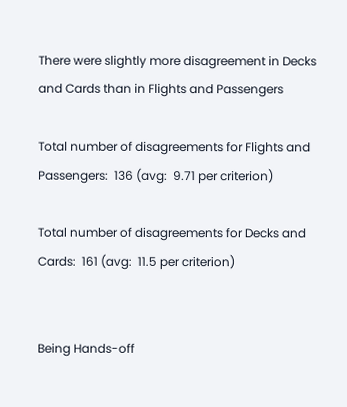There were slightly more disagreement in Decks and Cards than in Flights and Passengers

Total number of disagreements for Flights and Passengers:  136 (avg:  9.71 per criterion)

Total number of disagreements for Decks and Cards:  161 (avg:  11.5 per criterion)


Being Hands-off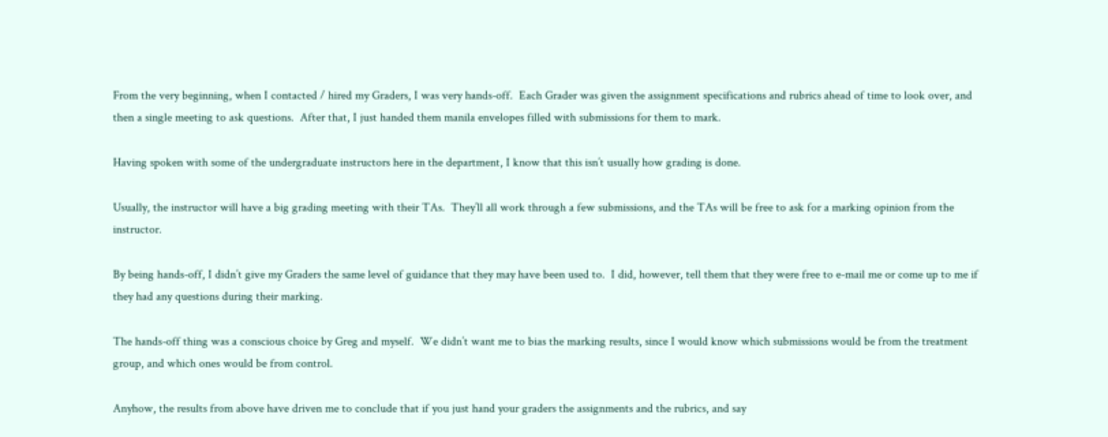From the very beginning, when I contacted / hired my Graders, I was very hands-off.  Each Grader was given the assignment specifications and rubrics ahead of time to look over, and then a single meeting to ask questions.  After that, I just handed them manila envelopes filled with submissions for them to mark.

Having spoken with some of the undergraduate instructors here in the department, I know that this isn’t usually how grading is done.

Usually, the instructor will have a big grading meeting with their TAs.  They’ll all work through a few submissions, and the TAs will be free to ask for a marking opinion from the instructor.

By being hands-off, I didn’t give my Graders the same level of guidance that they may have been used to.  I did, however, tell them that they were free to e-mail me or come up to me if they had any questions during their marking.

The hands-off thing was a conscious choice by Greg and myself.  We didn’t want me to bias the marking results, since I would know which submissions would be from the treatment group, and which ones would be from control.

Anyhow, the results from above have driven me to conclude that if you just hand your graders the assignments and the rubrics, and say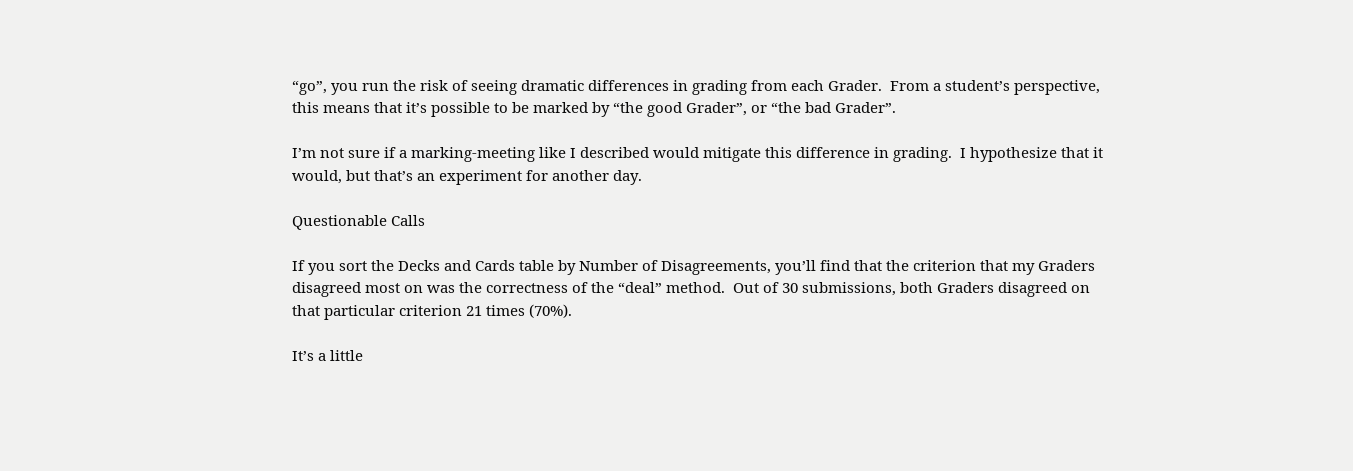“go”, you run the risk of seeing dramatic differences in grading from each Grader.  From a student’s perspective, this means that it’s possible to be marked by “the good Grader”, or “the bad Grader”.

I’m not sure if a marking-meeting like I described would mitigate this difference in grading.  I hypothesize that it would, but that’s an experiment for another day.

Questionable Calls

If you sort the Decks and Cards table by Number of Disagreements, you’ll find that the criterion that my Graders disagreed most on was the correctness of the “deal” method.  Out of 30 submissions, both Graders disagreed on that particular criterion 21 times (70%).

It’s a little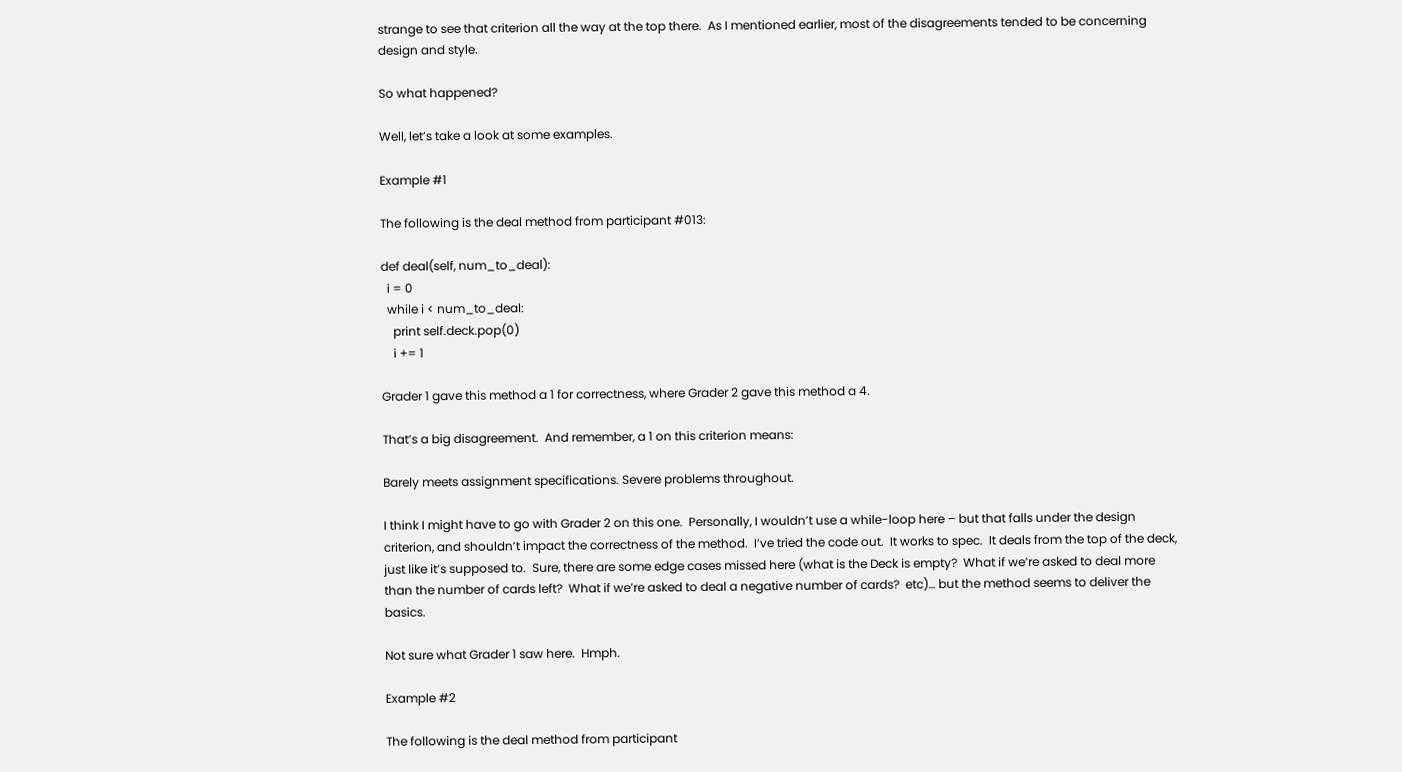strange to see that criterion all the way at the top there.  As I mentioned earlier, most of the disagreements tended to be concerning design and style.

So what happened?

Well, let’s take a look at some examples.

Example #1

The following is the deal method from participant #013:

def deal(self, num_to_deal):
  i = 0
  while i < num_to_deal:
    print self.deck.pop(0)
    i += 1

Grader 1 gave this method a 1 for correctness, where Grader 2 gave this method a 4.

That’s a big disagreement.  And remember, a 1 on this criterion means:

Barely meets assignment specifications. Severe problems throughout.

I think I might have to go with Grader 2 on this one.  Personally, I wouldn’t use a while-loop here – but that falls under the design criterion, and shouldn’t impact the correctness of the method.  I’ve tried the code out.  It works to spec.  It deals from the top of the deck, just like it’s supposed to.  Sure, there are some edge cases missed here (what is the Deck is empty?  What if we’re asked to deal more than the number of cards left?  What if we’re asked to deal a negative number of cards?  etc)… but the method seems to deliver the basics.

Not sure what Grader 1 saw here.  Hmph.

Example #2

The following is the deal method from participant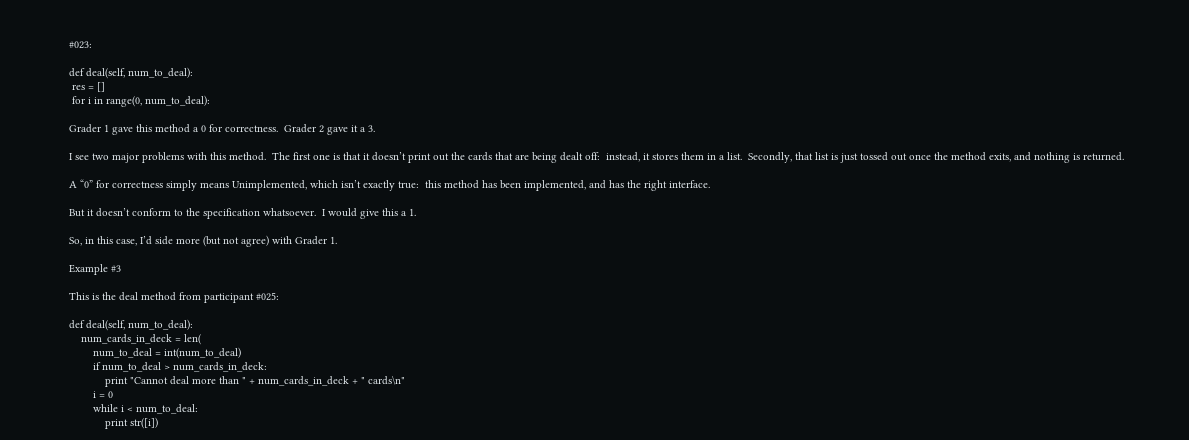#023:

def deal(self, num_to_deal):
 res = []
 for i in range(0, num_to_deal):

Grader 1 gave this method a 0 for correctness.  Grader 2 gave it a 3.

I see two major problems with this method.  The first one is that it doesn’t print out the cards that are being dealt off:  instead, it stores them in a list.  Secondly, that list is just tossed out once the method exits, and nothing is returned.

A “0” for correctness simply means Unimplemented, which isn’t exactly true:  this method has been implemented, and has the right interface.

But it doesn’t conform to the specification whatsoever.  I would give this a 1.

So, in this case, I’d side more (but not agree) with Grader 1.

Example #3

This is the deal method from participant #025:

def deal(self, num_to_deal):
    num_cards_in_deck = len(
        num_to_deal = int(num_to_deal)
        if num_to_deal > num_cards_in_deck:
            print "Cannot deal more than " + num_cards_in_deck + " cards\n"
        i = 0
        while i < num_to_deal:
            print str([i])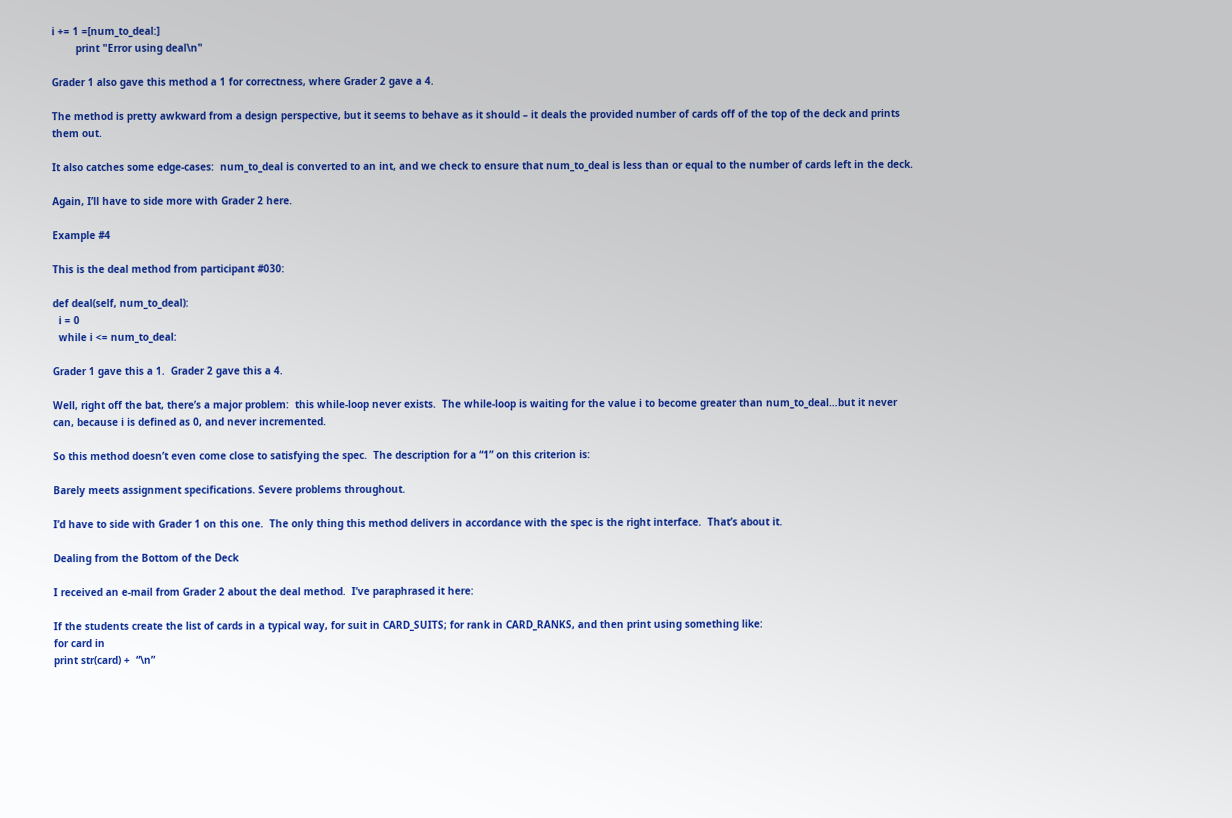i += 1 =[num_to_deal:]
        print "Error using deal\n"

Grader 1 also gave this method a 1 for correctness, where Grader 2 gave a 4.

The method is pretty awkward from a design perspective, but it seems to behave as it should – it deals the provided number of cards off of the top of the deck and prints them out.

It also catches some edge-cases:  num_to_deal is converted to an int, and we check to ensure that num_to_deal is less than or equal to the number of cards left in the deck.

Again, I’ll have to side more with Grader 2 here.

Example #4

This is the deal method from participant #030:

def deal(self, num_to_deal):
  i = 0
  while i <= num_to_deal:

Grader 1 gave this a 1.  Grader 2 gave this a 4.

Well, right off the bat, there’s a major problem:  this while-loop never exists.  The while-loop is waiting for the value i to become greater than num_to_deal…but it never can, because i is defined as 0, and never incremented.

So this method doesn’t even come close to satisfying the spec.  The description for a “1” on this criterion is:

Barely meets assignment specifications. Severe problems throughout.

I’d have to side with Grader 1 on this one.  The only thing this method delivers in accordance with the spec is the right interface.  That’s about it.

Dealing from the Bottom of the Deck

I received an e-mail from Grader 2 about the deal method.  I’ve paraphrased it here:

If the students create the list of cards in a typical way, for suit in CARD_SUITS; for rank in CARD_RANKS, and then print using something like:
for card in
print str(card) +  “\n”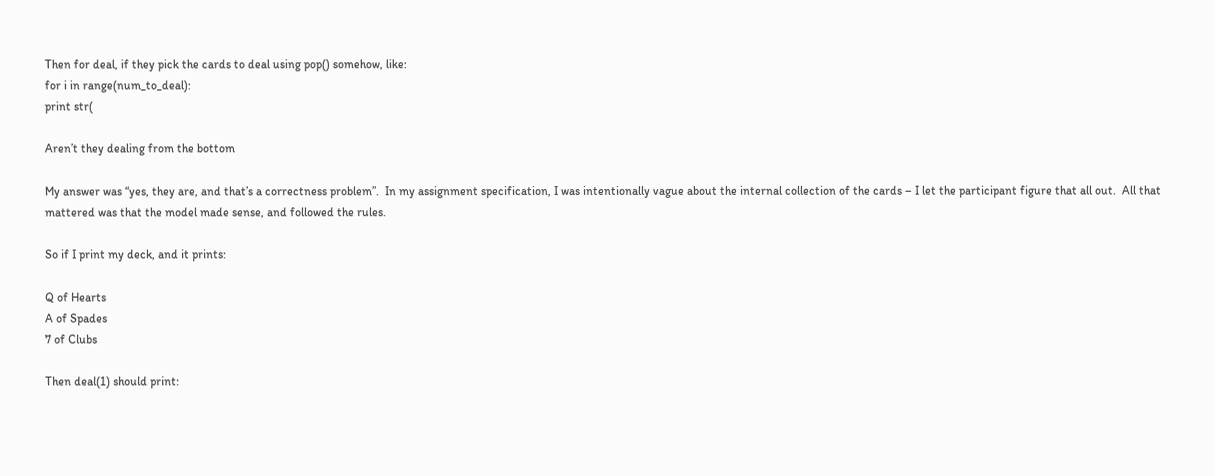Then for deal, if they pick the cards to deal using pop() somehow, like:
for i in range(num_to_deal):
print str(

Aren’t they dealing from the bottom

My answer was “yes, they are, and that’s a correctness problem”.  In my assignment specification, I was intentionally vague about the internal collection of the cards – I let the participant figure that all out.  All that mattered was that the model made sense, and followed the rules.

So if I print my deck, and it prints:

Q of Hearts
A of Spades
7 of Clubs

Then deal(1) should print: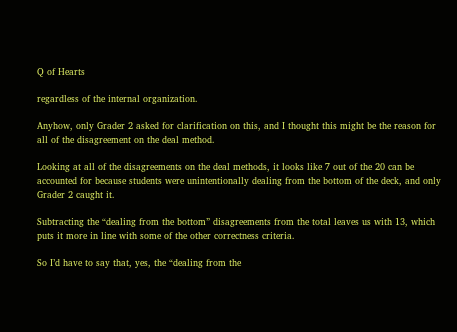Q of Hearts

regardless of the internal organization.

Anyhow, only Grader 2 asked for clarification on this, and I thought this might be the reason for all of the disagreement on the deal method.

Looking at all of the disagreements on the deal methods, it looks like 7 out of the 20 can be accounted for because students were unintentionally dealing from the bottom of the deck, and only Grader 2 caught it.

Subtracting the “dealing from the bottom” disagreements from the total leaves us with 13, which puts it more in line with some of the other correctness criteria.

So I’d have to say that, yes, the “dealing from the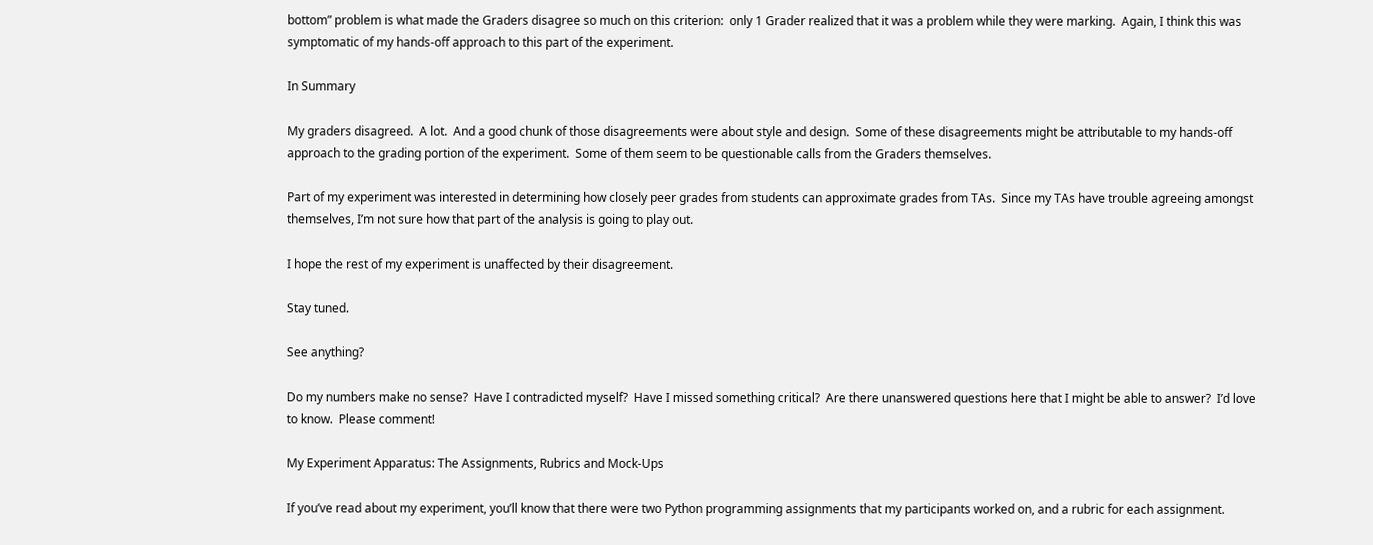bottom” problem is what made the Graders disagree so much on this criterion:  only 1 Grader realized that it was a problem while they were marking.  Again, I think this was symptomatic of my hands-off approach to this part of the experiment.

In Summary

My graders disagreed.  A lot.  And a good chunk of those disagreements were about style and design.  Some of these disagreements might be attributable to my hands-off approach to the grading portion of the experiment.  Some of them seem to be questionable calls from the Graders themselves.

Part of my experiment was interested in determining how closely peer grades from students can approximate grades from TAs.  Since my TAs have trouble agreeing amongst themselves, I’m not sure how that part of the analysis is going to play out.

I hope the rest of my experiment is unaffected by their disagreement.

Stay tuned.

See anything?

Do my numbers make no sense?  Have I contradicted myself?  Have I missed something critical?  Are there unanswered questions here that I might be able to answer?  I’d love to know.  Please comment!

My Experiment Apparatus: The Assignments, Rubrics and Mock-Ups

If you’ve read about my experiment, you’ll know that there were two Python programming assignments that my participants worked on, and a rubric for each assignment.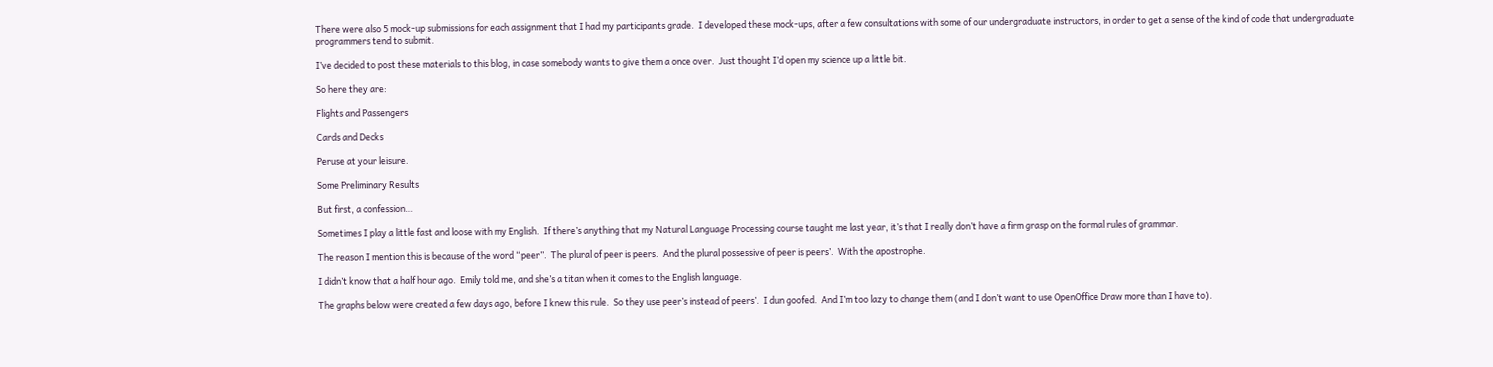There were also 5 mock-up submissions for each assignment that I had my participants grade.  I developed these mock-ups, after a few consultations with some of our undergraduate instructors, in order to get a sense of the kind of code that undergraduate programmers tend to submit.

I’ve decided to post these materials to this blog, in case somebody wants to give them a once over.  Just thought I’d open my science up a little bit.

So here they are:

Flights and Passengers

Cards and Decks

Peruse at your leisure.

Some Preliminary Results

But first, a confession…

Sometimes I play a little fast and loose with my English.  If there’s anything that my Natural Language Processing course taught me last year, it’s that I really don’t have a firm grasp on the formal rules of grammar.

The reason I mention this is because of the word “peer”.  The plural of peer is peers.  And the plural possessive of peer is peers’.  With the apostrophe.

I didn’t know that a half hour ago.  Emily told me, and she’s a titan when it comes to the English language.

The graphs below were created a few days ago, before I knew this rule.  So they use peer’s instead of peers’.  I dun goofed.  And I’m too lazy to change them (and I don’t want to use OpenOffice Draw more than I have to).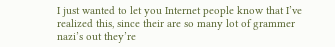I just wanted to let you Internet people know that I’ve realized this, since their are so many lot of grammer nazi’s out they’re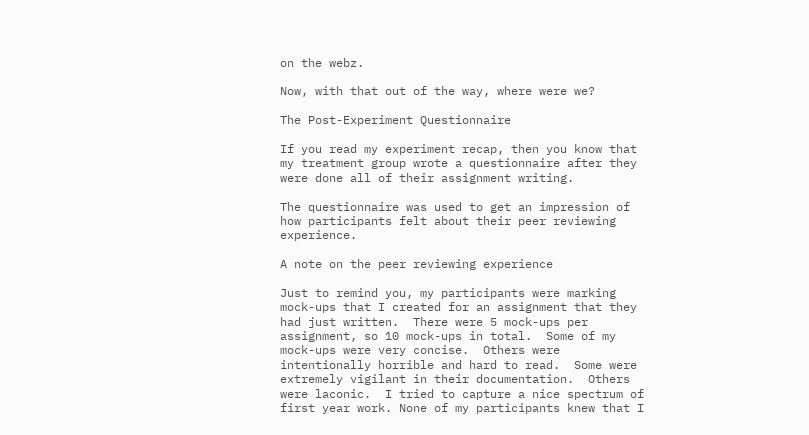on the webz.

Now, with that out of the way, where were we?

The Post-Experiment Questionnaire

If you read my experiment recap, then you know that my treatment group wrote a questionnaire after they were done all of their assignment writing.

The questionnaire was used to get an impression of how participants felt about their peer reviewing experience.

A note on the peer reviewing experience

Just to remind you, my participants were marking mock-ups that I created for an assignment that they had just written.  There were 5 mock-ups per assignment, so 10 mock-ups in total.  Some of my mock-ups were very concise.  Others were intentionally horrible and hard to read.  Some were extremely vigilant in their documentation.  Others were laconic.  I tried to capture a nice spectrum of first year work. None of my participants knew that I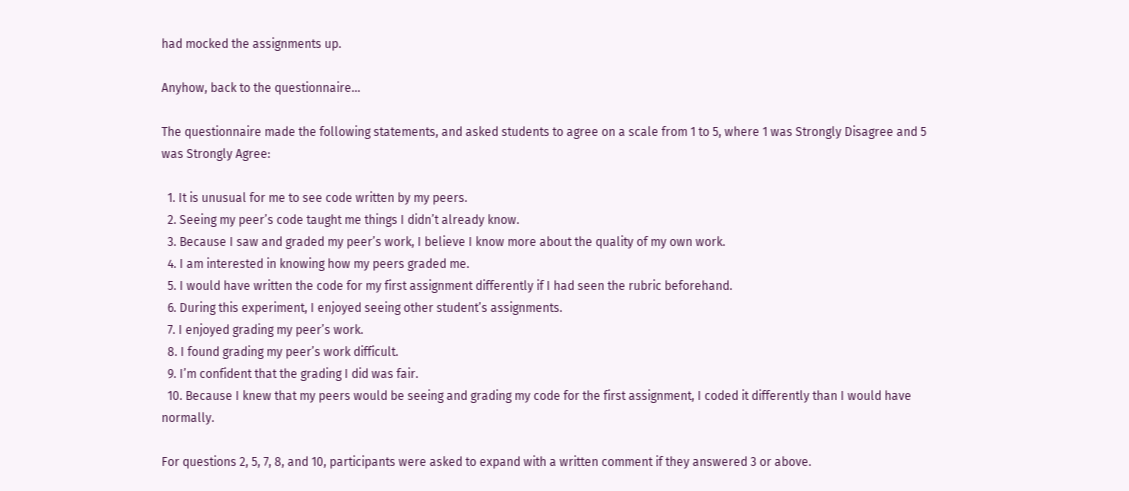had mocked the assignments up.

Anyhow, back to the questionnaire…

The questionnaire made the following statements, and asked students to agree on a scale from 1 to 5, where 1 was Strongly Disagree and 5 was Strongly Agree:

  1. It is unusual for me to see code written by my peers.
  2. Seeing my peer’s code taught me things I didn’t already know.
  3. Because I saw and graded my peer’s work, I believe I know more about the quality of my own work.
  4. I am interested in knowing how my peers graded me.
  5. I would have written the code for my first assignment differently if I had seen the rubric beforehand.
  6. During this experiment, I enjoyed seeing other student’s assignments.
  7. I enjoyed grading my peer’s work.
  8. I found grading my peer’s work difficult.
  9. I’m confident that the grading I did was fair.
  10. Because I knew that my peers would be seeing and grading my code for the first assignment, I coded it differently than I would have normally.

For questions 2, 5, 7, 8, and 10, participants were asked to expand with a written comment if they answered 3 or above.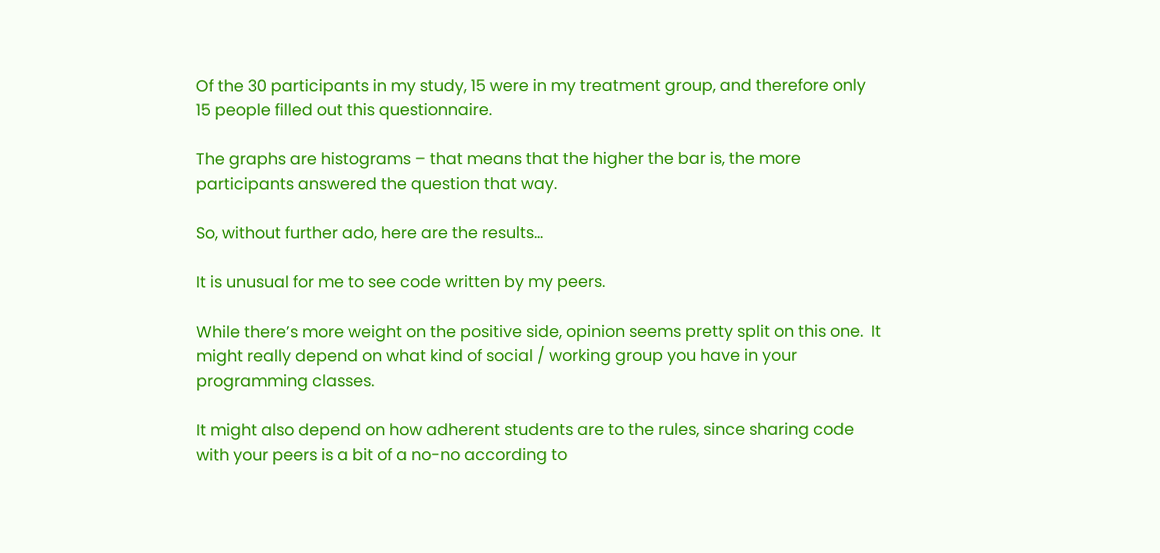Of the 30 participants in my study, 15 were in my treatment group, and therefore only 15 people filled out this questionnaire.

The graphs are histograms – that means that the higher the bar is, the more participants answered the question that way.

So, without further ado, here are the results…

It is unusual for me to see code written by my peers.

While there’s more weight on the positive side, opinion seems pretty split on this one.  It might really depend on what kind of social / working group you have in your programming classes.

It might also depend on how adherent students are to the rules, since sharing code with your peers is a bit of a no-no according to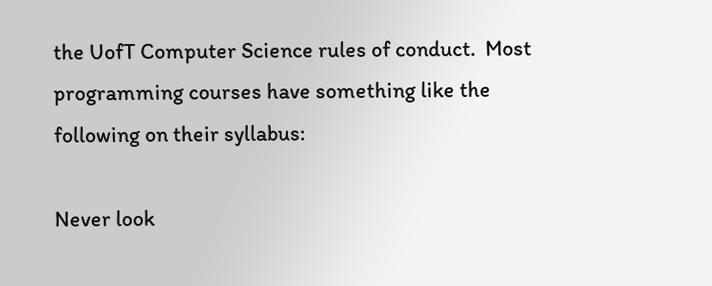the UofT Computer Science rules of conduct.  Most programming courses have something like the following on their syllabus:

Never look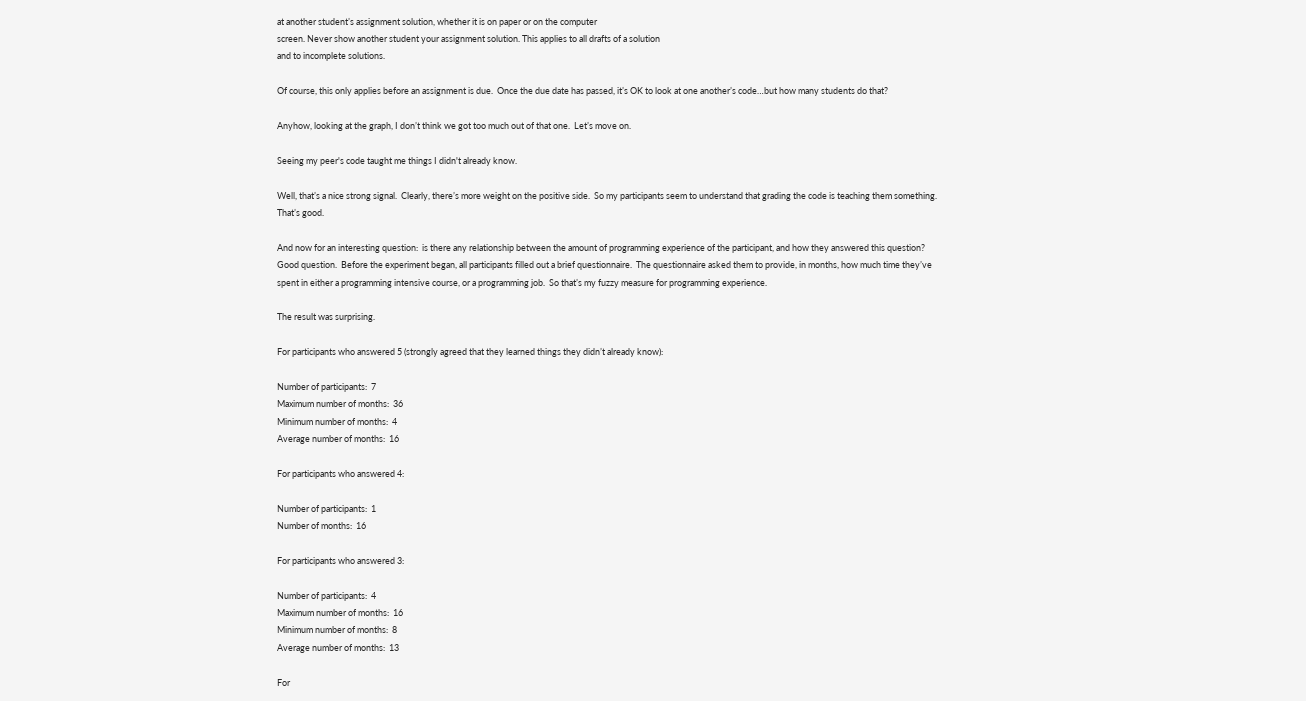at another student’s assignment solution, whether it is on paper or on the computer
screen. Never show another student your assignment solution. This applies to all drafts of a solution
and to incomplete solutions.

Of course, this only applies before an assignment is due.  Once the due date has passed, it’s OK to look at one another’s code…but how many students do that?

Anyhow, looking at the graph, I don’t think we got too much out of that one.  Let’s move on.

Seeing my peer's code taught me things I didn't already know.

Well, that’s a nice strong signal.  Clearly, there’s more weight on the positive side.  So my participants seem to understand that grading the code is teaching them something.  That’s good.

And now for an interesting question:  is there any relationship between the amount of programming experience of the participant, and how they answered this question?  Good question.  Before the experiment began, all participants filled out a brief questionnaire.  The questionnaire asked them to provide, in months, how much time they’ve spent in either a programming intensive course, or a programming job.  So that’s my fuzzy measure for programming experience.

The result was surprising.

For participants who answered 5 (strongly agreed that they learned things they didn’t already know):

Number of participants:  7
Maximum number of months:  36
Minimum number of months:  4
Average number of months:  16

For participants who answered 4:

Number of participants:  1
Number of months:  16

For participants who answered 3:

Number of participants:  4
Maximum number of months:  16
Minimum number of months:  8
Average number of months:  13

For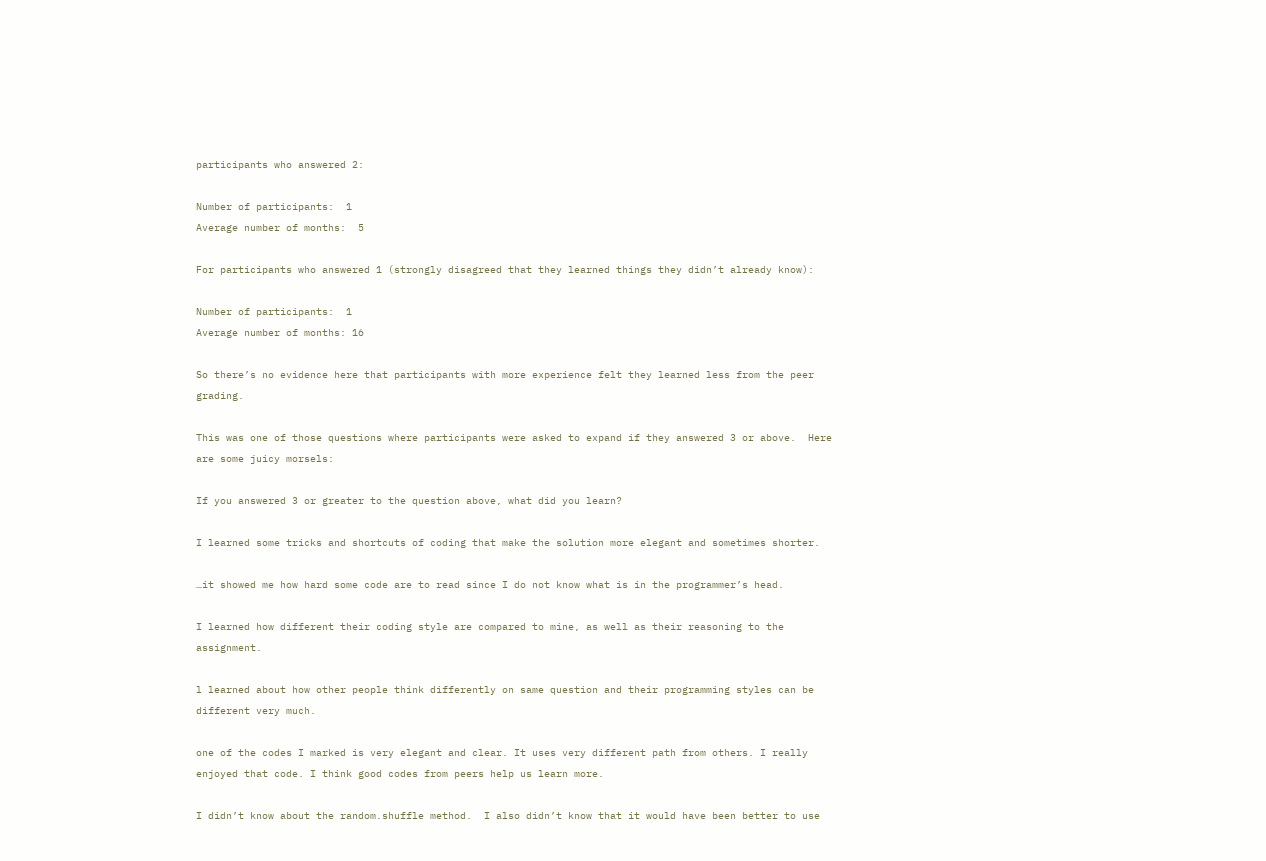participants who answered 2:

Number of participants:  1
Average number of months:  5

For participants who answered 1 (strongly disagreed that they learned things they didn’t already know):

Number of participants:  1
Average number of months: 16

So there’s no evidence here that participants with more experience felt they learned less from the peer grading.

This was one of those questions where participants were asked to expand if they answered 3 or above.  Here are some juicy morsels:

If you answered 3 or greater to the question above, what did you learn?

I learned some tricks and shortcuts of coding that make the solution more elegant and sometimes shorter.

…it showed me how hard some code are to read since I do not know what is in the programmer’s head.

I learned how different their coding style are compared to mine, as well as their reasoning to the assignment.

l learned about how other people think differently on same question and their programming styles can be different very much.

one of the codes I marked is very elegant and clear. It uses very different path from others. I really enjoyed that code. I think good codes from peers help us learn more.

I didn’t know about the random.shuffle method.  I also didn’t know that it would have been better to use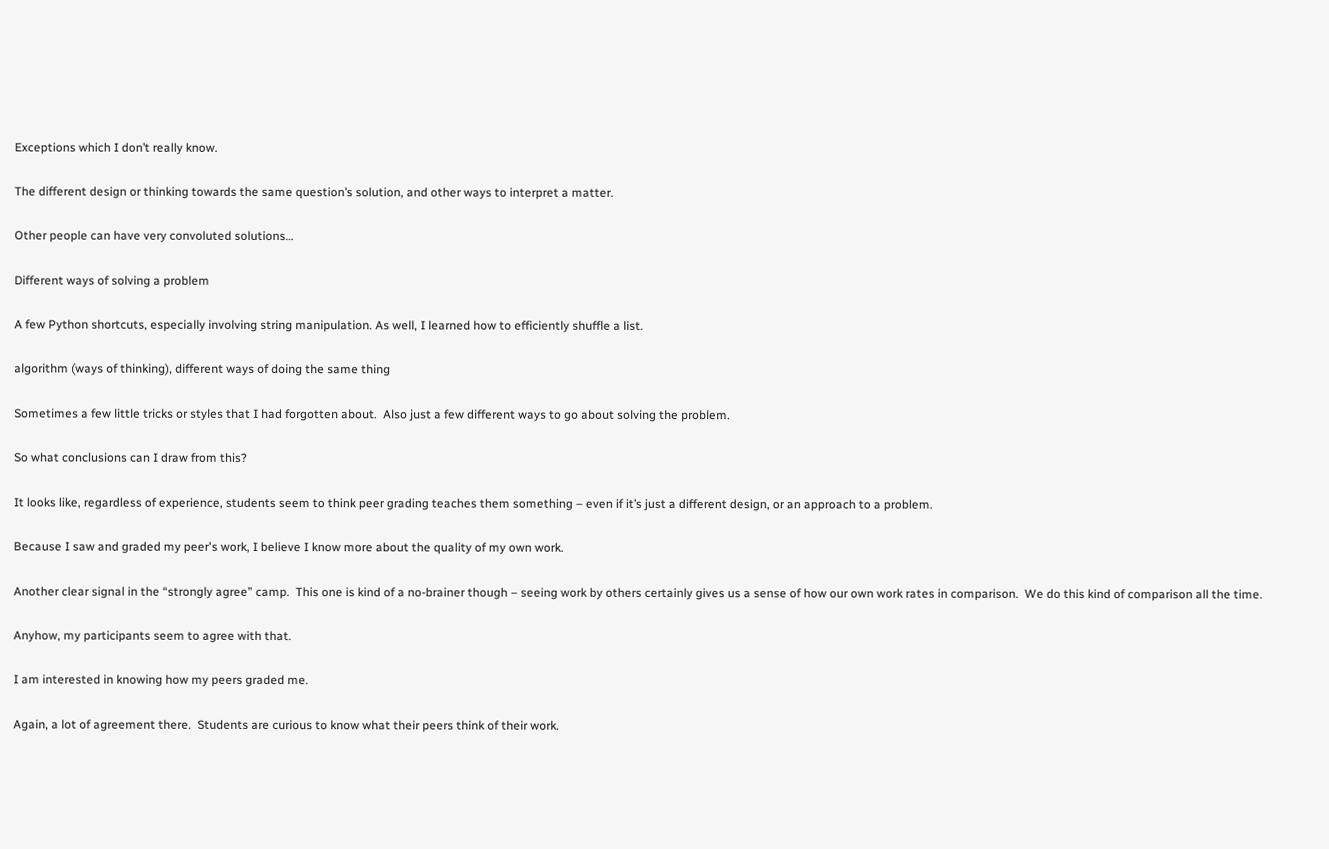Exceptions which I don’t really know.

The different design or thinking towards the same question’s solution, and other ways to interpret a matter.

Other people can have very convoluted solutions…

Different ways of solving a problem

A few Python shortcuts, especially involving string manipulation. As well, I learned how to efficiently shuffle a list.

algorithm (ways of thinking), different ways of doing the same thing

Sometimes a few little tricks or styles that I had forgotten about.  Also just a few different ways to go about solving the problem.

So what conclusions can I draw from this?

It looks like, regardless of experience, students seem to think peer grading teaches them something – even if it’s just a different design, or an approach to a problem.

Because I saw and graded my peer's work, I believe I know more about the quality of my own work.

Another clear signal in the “strongly agree” camp.  This one is kind of a no-brainer though – seeing work by others certainly gives us a sense of how our own work rates in comparison.  We do this kind of comparison all the time.

Anyhow, my participants seem to agree with that.

I am interested in knowing how my peers graded me.

Again, a lot of agreement there.  Students are curious to know what their peers think of their work.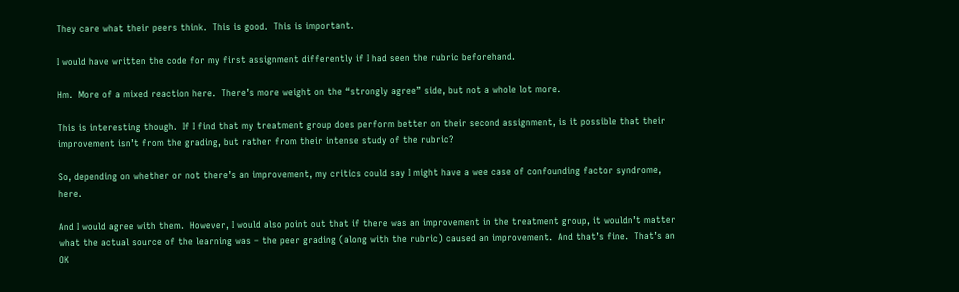They care what their peers think.  This is good.  This is important.

I would have written the code for my first assignment differently if I had seen the rubric beforehand.

Hm.  More of a mixed reaction here.  There’s more weight on the “strongly agree” side, but not a whole lot more.

This is interesting though.  If I find that my treatment group does perform better on their second assignment, is it possible that their improvement isn’t from the grading, but rather from their intense study of the rubric?

So, depending on whether or not there’s an improvement, my critics could say I might have a wee case of confounding factor syndrome, here.

And I would agree with them.  However, I would also point out that if there was an improvement in the treatment group, it wouldn’t matter what the actual source of the learning was – the peer grading (along with the rubric) caused an improvement.  And that’s fine.  That’s an OK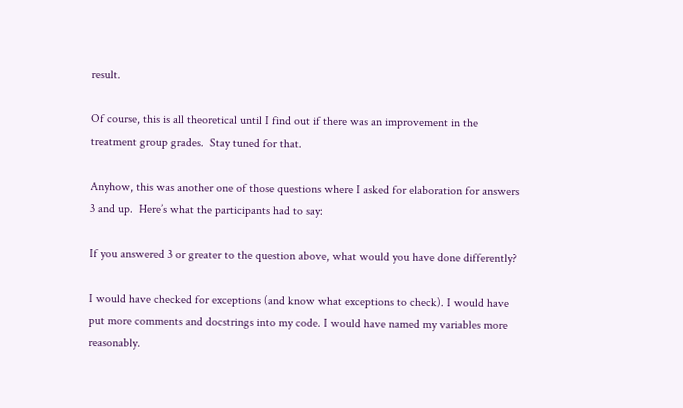result.

Of course, this is all theoretical until I find out if there was an improvement in the treatment group grades.  Stay tuned for that.

Anyhow, this was another one of those questions where I asked for elaboration for answers 3 and up.  Here’s what the participants had to say:

If you answered 3 or greater to the question above, what would you have done differently?

I would have checked for exceptions (and know what exceptions to check). I would have put more comments and docstrings into my code. I would have named my variables more reasonably.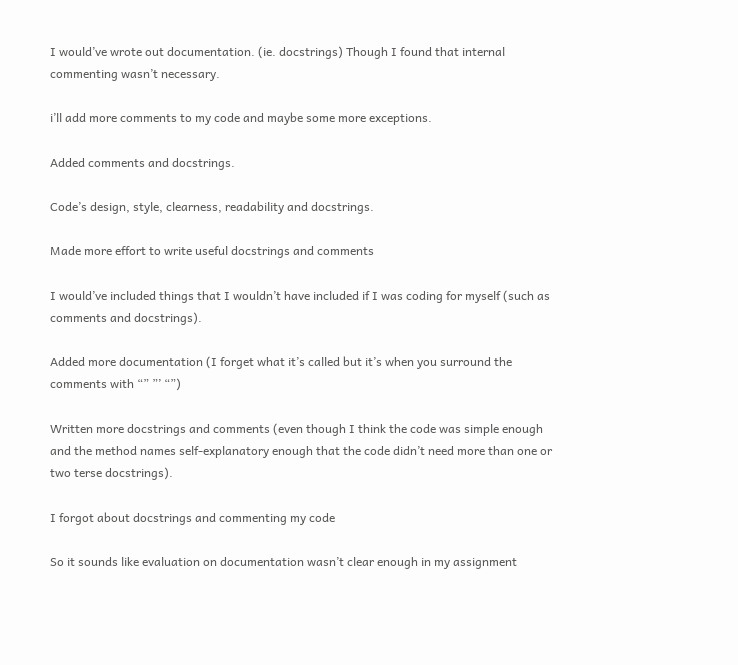I would’ve wrote out documentation. (ie. docstrings) Though I found that internal commenting wasn’t necessary.

i’ll add more comments to my code and maybe some more exceptions.

Added comments and docstrings.

Code’s design, style, clearness, readability and docstrings.

Made more effort to write useful docstrings and comments

I would’ve included things that I wouldn’t have included if I was coding for myself (such as comments and docstrings).

Added more documentation (I forget what it’s called but it’s when you surround the comments with “” ”’ “”)

Written more docstrings and comments (even though I think the code was simple enough and the method names self-explanatory enough that the code didn’t need more than one or two terse docstrings).

I forgot about docstrings and commenting my code

So it sounds like evaluation on documentation wasn’t clear enough in my assignment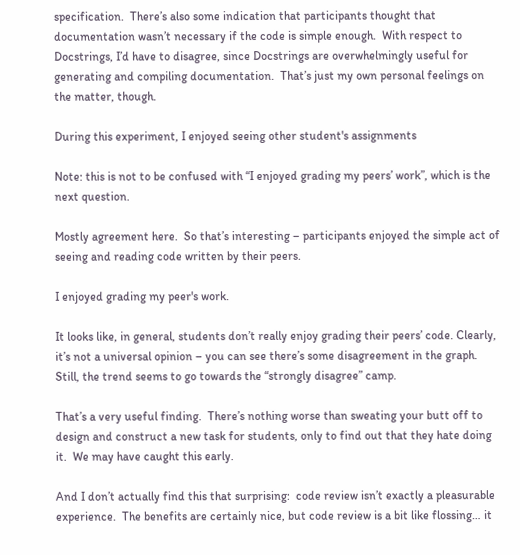specification.  There’s also some indication that participants thought that documentation wasn’t necessary if the code is simple enough.  With respect to Docstrings, I’d have to disagree, since Docstrings are overwhelmingly useful for generating and compiling documentation.  That’s just my own personal feelings on the matter, though.

During this experiment, I enjoyed seeing other student's assignments

Note: this is not to be confused with “I enjoyed grading my peers’ work”, which is the next question.

Mostly agreement here.  So that’s interesting – participants enjoyed the simple act of seeing and reading code written by their peers.

I enjoyed grading my peer's work.

It looks like, in general, students don’t really enjoy grading their peers’ code. Clearly, it’s not a universal opinion – you can see there’s some disagreement in the graph.  Still, the trend seems to go towards the “strongly disagree” camp.

That’s a very useful finding.  There’s nothing worse than sweating your butt off to design and construct a new task for students, only to find out that they hate doing it.  We may have caught this early.

And I don’t actually find this that surprising:  code review isn’t exactly a pleasurable experience.  The benefits are certainly nice, but code review is a bit like flossing… it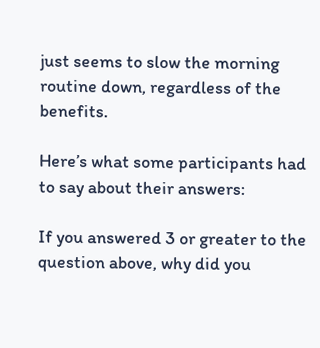just seems to slow the morning routine down, regardless of the benefits.

Here’s what some participants had to say about their answers:

If you answered 3 or greater to the question above, why did you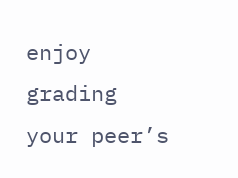enjoy grading your peer’s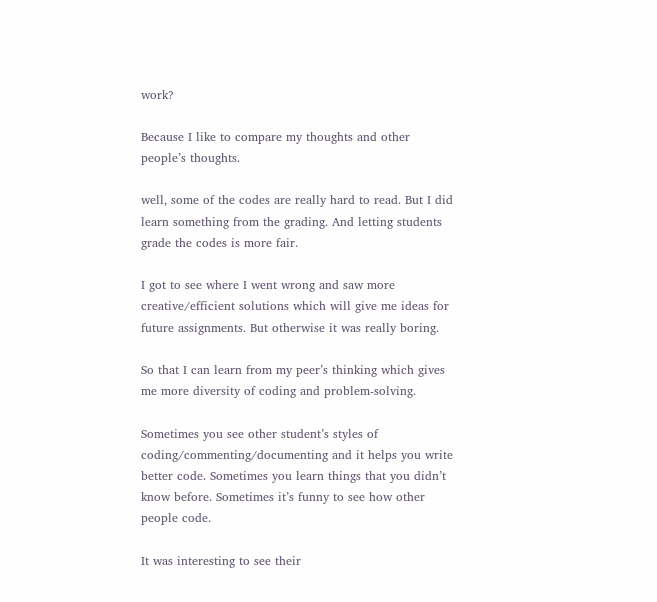work?

Because I like to compare my thoughts and other people’s thoughts.

well, some of the codes are really hard to read. But I did learn something from the grading. And letting students grade the codes is more fair.

I got to see where I went wrong and saw more creative/efficient solutions which will give me ideas for future assignments. But otherwise it was really boring.

So that I can learn from my peer’s thinking which gives me more diversity of coding and problem-solving.

Sometimes you see other student’s styles of coding/commenting/documenting and it helps you write better code. Sometimes you learn things that you didn’t know before. Sometimes it’s funny to see how other people code.

It was interesting to see their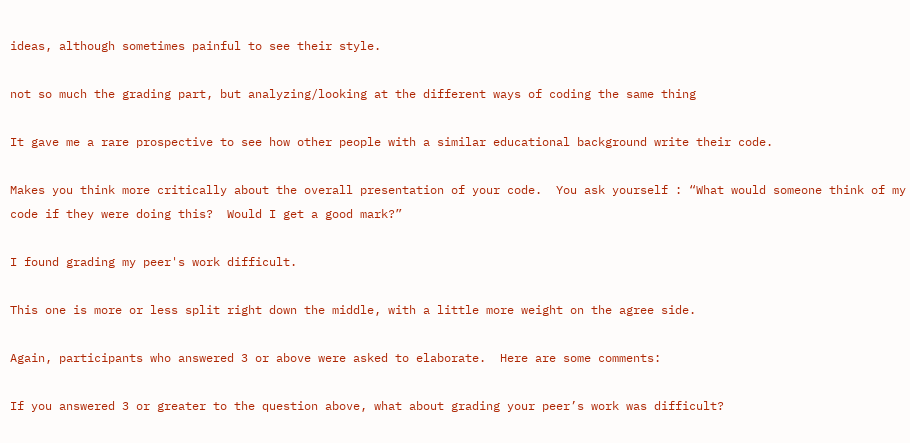ideas, although sometimes painful to see their style.

not so much the grading part, but analyzing/looking at the different ways of coding the same thing

It gave me a rare prospective to see how other people with a similar educational background write their code.

Makes you think more critically about the overall presentation of your code.  You ask yourself : “What would someone think of my code if they were doing this?  Would I get a good mark?”

I found grading my peer's work difficult.

This one is more or less split right down the middle, with a little more weight on the agree side.

Again, participants who answered 3 or above were asked to elaborate.  Here are some comments:

If you answered 3 or greater to the question above, what about grading your peer’s work was difficult?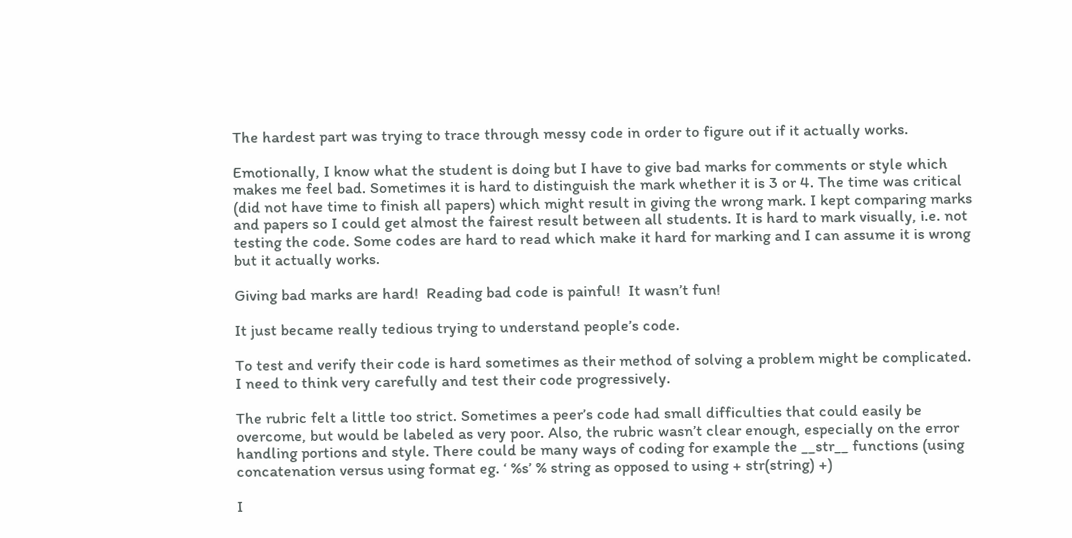The hardest part was trying to trace through messy code in order to figure out if it actually works.

Emotionally, I know what the student is doing but I have to give bad marks for comments or style which makes me feel bad. Sometimes it is hard to distinguish the mark whether it is 3 or 4. The time was critical (did not have time to finish all papers) which might result in giving the wrong mark. I kept comparing marks and papers so I could get almost the fairest result between all students. It is hard to mark visually, i.e. not testing the code. Some codes are hard to read which make it hard for marking and I can assume it is wrong but it actually works.

Giving bad marks are hard!  Reading bad code is painful!  It wasn’t fun!

It just became really tedious trying to understand people’s code.

To test and verify their code is hard sometimes as their method of solving a problem might be complicated. I need to think very carefully and test their code progressively.

The rubric felt a little too strict. Sometimes a peer’s code had small difficulties that could easily be overcome, but would be labeled as very poor. Also, the rubric wasn’t clear enough, especially on the error handling portions and style. There could be many ways of coding for example the __str__ functions (using concatenation versus using format eg. ‘ %s’ % string as opposed to using + str(string) +)

I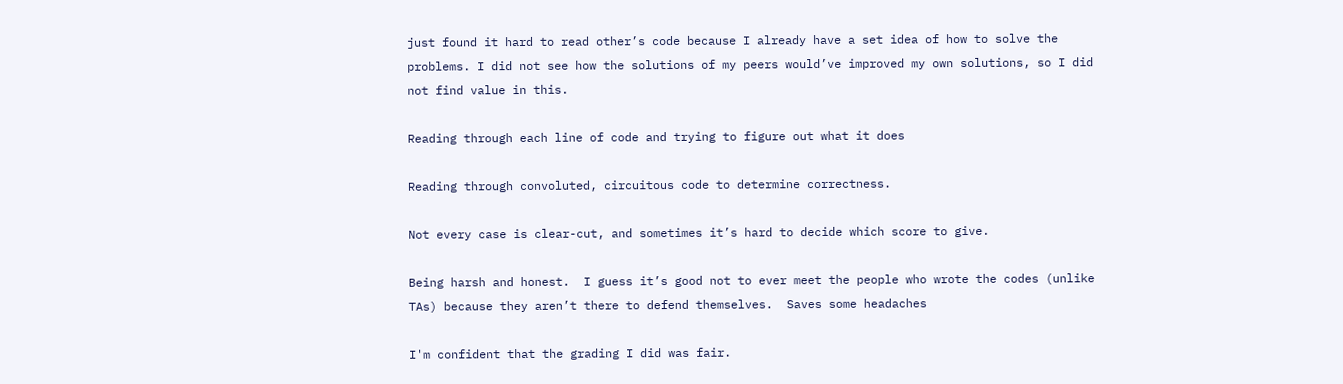just found it hard to read other’s code because I already have a set idea of how to solve the problems. I did not see how the solutions of my peers would’ve improved my own solutions, so I did not find value in this.

Reading through each line of code and trying to figure out what it does

Reading through convoluted, circuitous code to determine correctness.

Not every case is clear-cut, and sometimes it’s hard to decide which score to give.

Being harsh and honest.  I guess it’s good not to ever meet the people who wrote the codes (unlike TAs) because they aren’t there to defend themselves.  Saves some headaches

I'm confident that the grading I did was fair.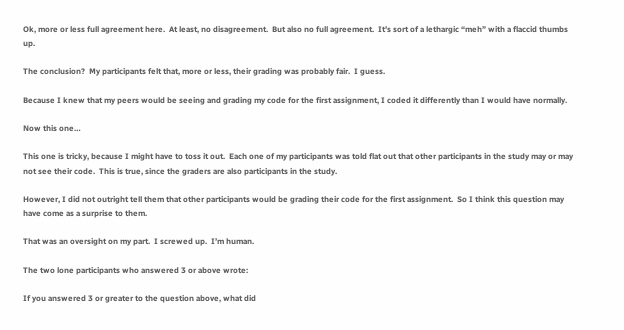Ok, more or less full agreement here.  At least, no disagreement.  But also no full agreement.  It’s sort of a lethargic “meh” with a flaccid thumbs up.

The conclusion?  My participants felt that, more or less, their grading was probably fair.  I guess.

Because I knew that my peers would be seeing and grading my code for the first assignment, I coded it differently than I would have normally.

Now this one…

This one is tricky, because I might have to toss it out.  Each one of my participants was told flat out that other participants in the study may or may not see their code.  This is true, since the graders are also participants in the study.

However, I did not outright tell them that other participants would be grading their code for the first assignment.  So I think this question may have come as a surprise to them.

That was an oversight on my part.  I screwed up.  I’m human.

The two lone participants who answered 3 or above wrote:

If you answered 3 or greater to the question above, what did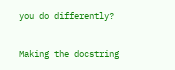you do differently?

Making the docstring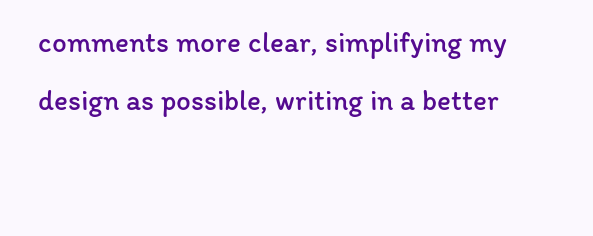comments more clear, simplifying my design as possible, writing in a better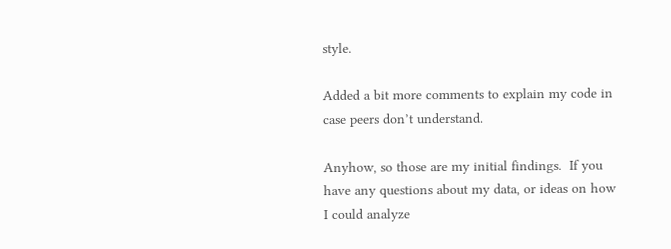style.

Added a bit more comments to explain my code in case peers don’t understand.

Anyhow, so those are my initial findings.  If you have any questions about my data, or ideas on how I could analyze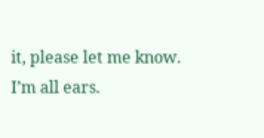it, please let me know.  I’m all ears.